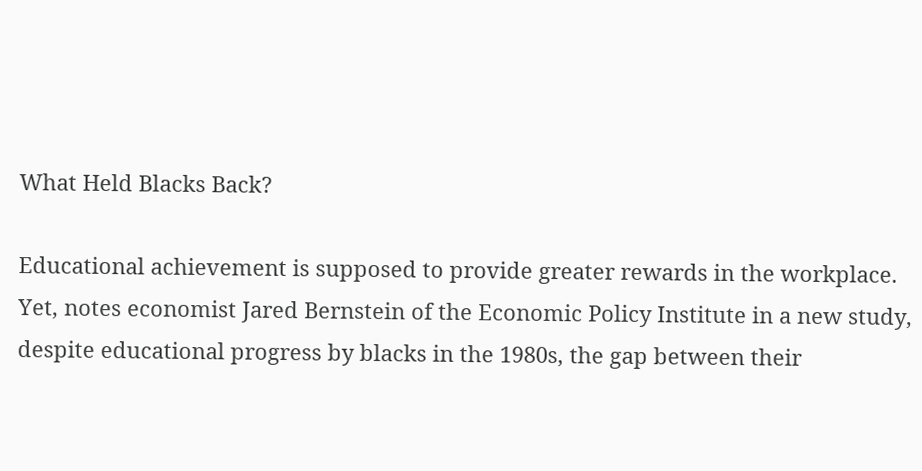What Held Blacks Back?

Educational achievement is supposed to provide greater rewards in the workplace. Yet, notes economist Jared Bernstein of the Economic Policy Institute in a new study, despite educational progress by blacks in the 1980s, the gap between their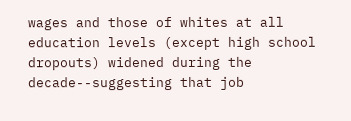wages and those of whites at all education levels (except high school dropouts) widened during the decade--suggesting that job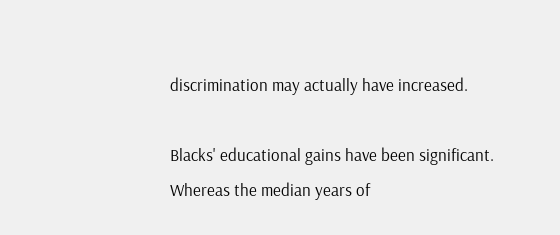discrimination may actually have increased.

Blacks' educational gains have been significant. Whereas the median years of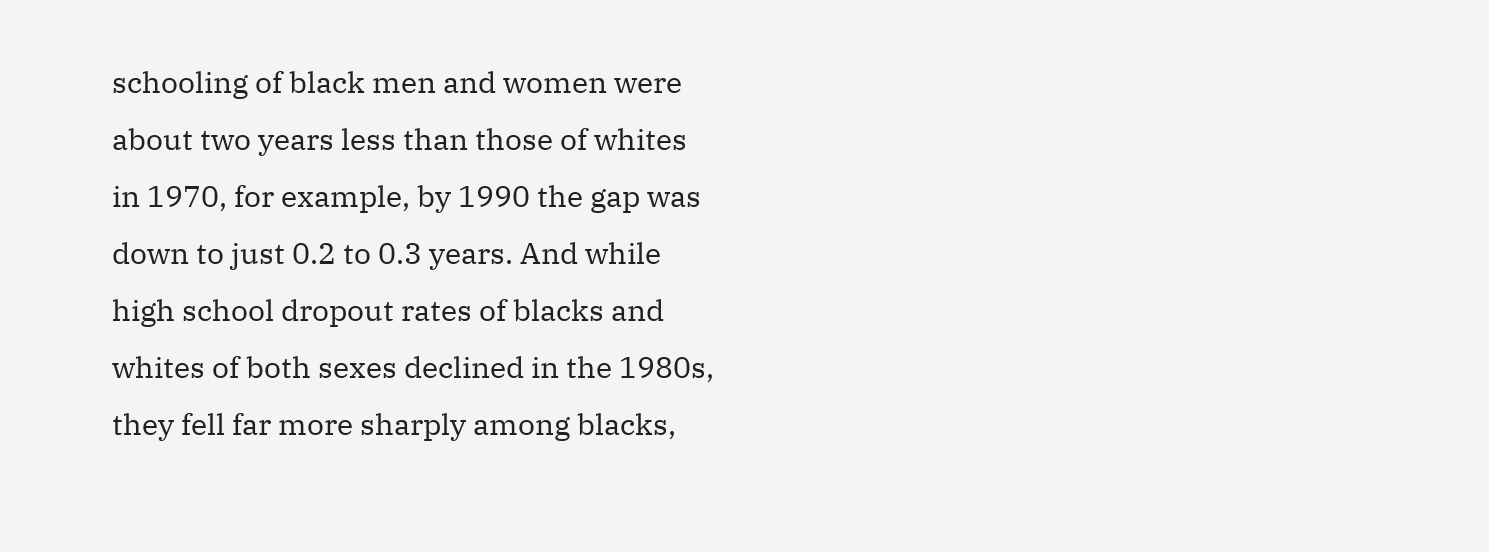schooling of black men and women were about two years less than those of whites in 1970, for example, by 1990 the gap was down to just 0.2 to 0.3 years. And while high school dropout rates of blacks and whites of both sexes declined in the 1980s, they fell far more sharply among blacks,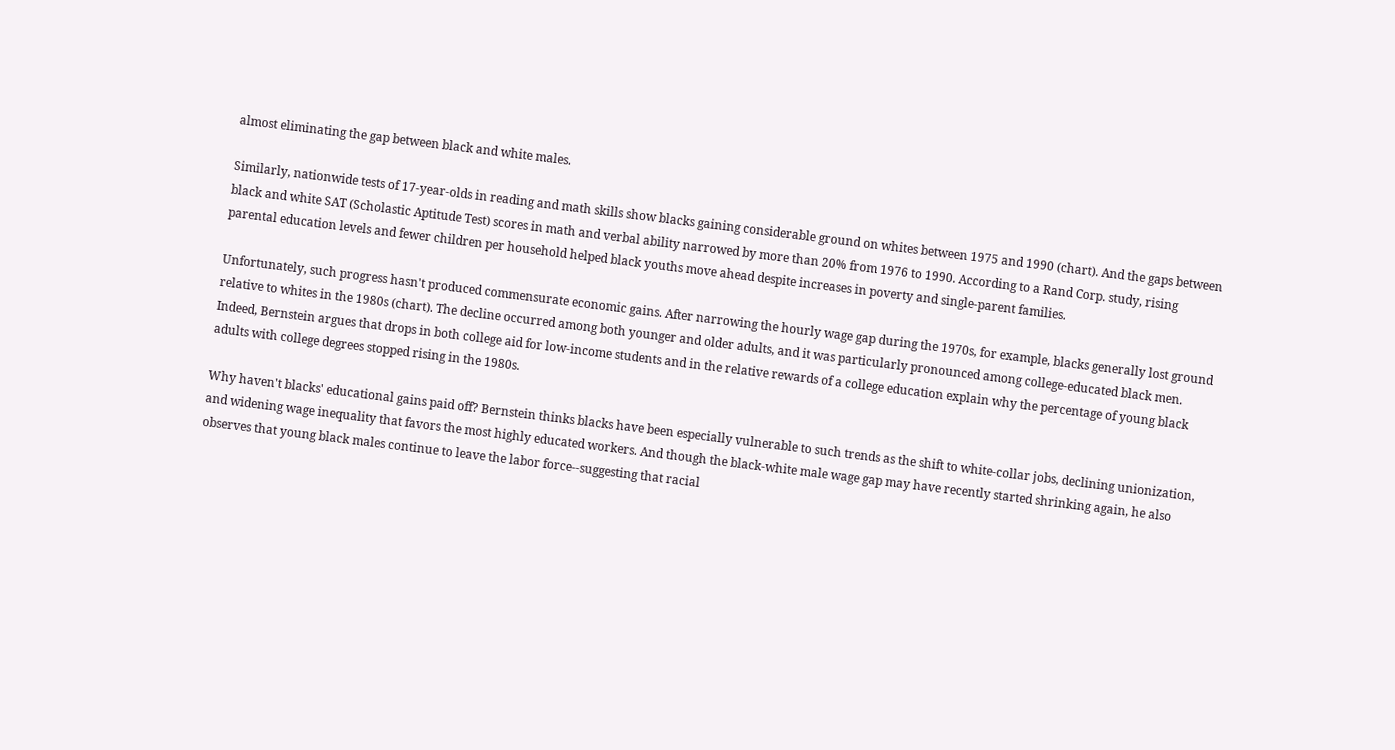almost eliminating the gap between black and white males.

Similarly, nationwide tests of 17-year-olds in reading and math skills show blacks gaining considerable ground on whites between 1975 and 1990 (chart). And the gaps between black and white SAT (Scholastic Aptitude Test) scores in math and verbal ability narrowed by more than 20% from 1976 to 1990. According to a Rand Corp. study, rising parental education levels and fewer children per household helped black youths move ahead despite increases in poverty and single-parent families.

Unfortunately, such progress hasn't produced commensurate economic gains. After narrowing the hourly wage gap during the 1970s, for example, blacks generally lost ground relative to whites in the 1980s (chart). The decline occurred among both younger and older adults, and it was particularly pronounced among college-educated black men. Indeed, Bernstein argues that drops in both college aid for low-income students and in the relative rewards of a college education explain why the percentage of young black adults with college degrees stopped rising in the 1980s.

Why haven't blacks' educational gains paid off? Bernstein thinks blacks have been especially vulnerable to such trends as the shift to white-collar jobs, declining unionization, and widening wage inequality that favors the most highly educated workers. And though the black-white male wage gap may have recently started shrinking again, he also observes that young black males continue to leave the labor force--suggesting that racial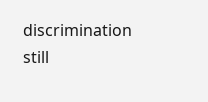discrimination still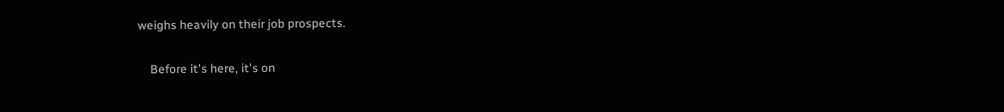weighs heavily on their job prospects.

    Before it's here, it's on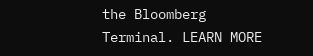the Bloomberg Terminal. LEARN MORE